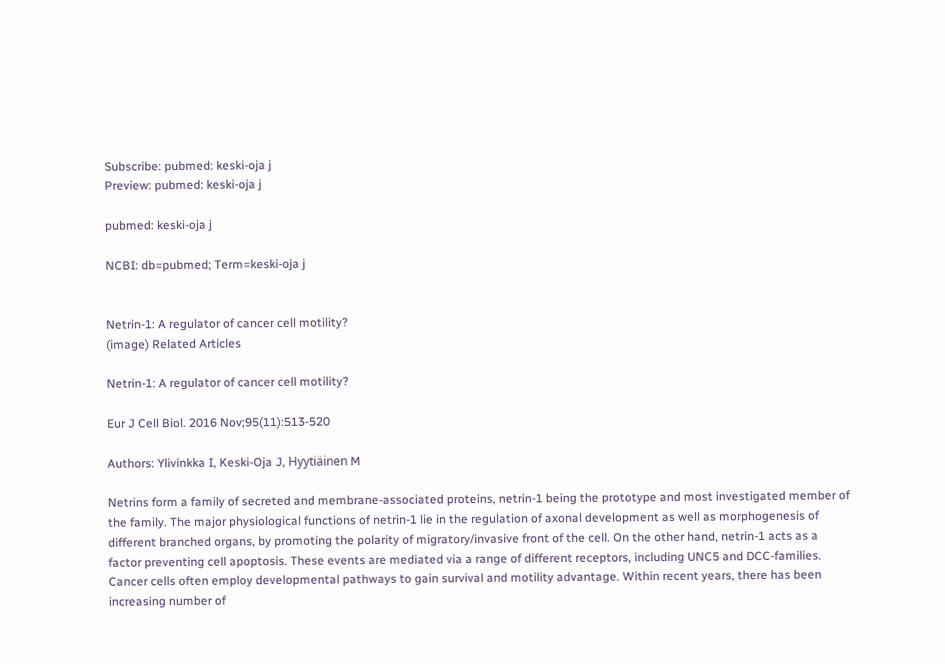Subscribe: pubmed: keski-oja j
Preview: pubmed: keski-oja j

pubmed: keski-oja j

NCBI: db=pubmed; Term=keski-oja j


Netrin-1: A regulator of cancer cell motility?
(image) Related Articles

Netrin-1: A regulator of cancer cell motility?

Eur J Cell Biol. 2016 Nov;95(11):513-520

Authors: Ylivinkka I, Keski-Oja J, Hyytiäinen M

Netrins form a family of secreted and membrane-associated proteins, netrin-1 being the prototype and most investigated member of the family. The major physiological functions of netrin-1 lie in the regulation of axonal development as well as morphogenesis of different branched organs, by promoting the polarity of migratory/invasive front of the cell. On the other hand, netrin-1 acts as a factor preventing cell apoptosis. These events are mediated via a range of different receptors, including UNC5 and DCC-families. Cancer cells often employ developmental pathways to gain survival and motility advantage. Within recent years, there has been increasing number of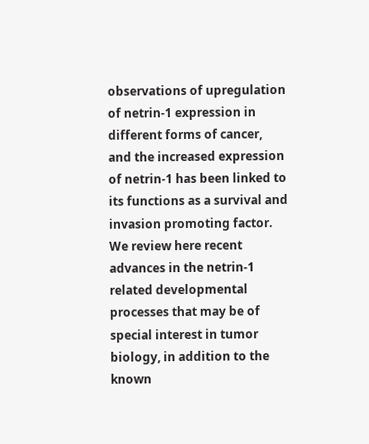observations of upregulation of netrin-1 expression in different forms of cancer, and the increased expression of netrin-1 has been linked to its functions as a survival and invasion promoting factor. We review here recent advances in the netrin-1 related developmental processes that may be of special interest in tumor biology, in addition to the known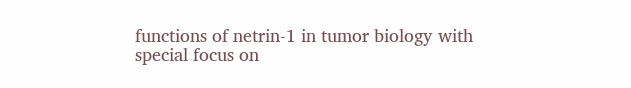functions of netrin-1 in tumor biology with special focus on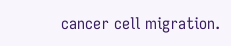cancer cell migration.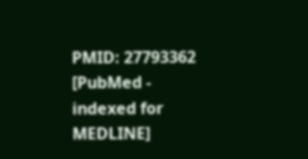PMID: 27793362 [PubMed - indexed for MEDLINE]